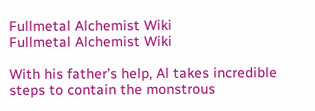Fullmetal Alchemist Wiki
Fullmetal Alchemist Wiki

With his father’s help, Al takes incredible steps to contain the monstrous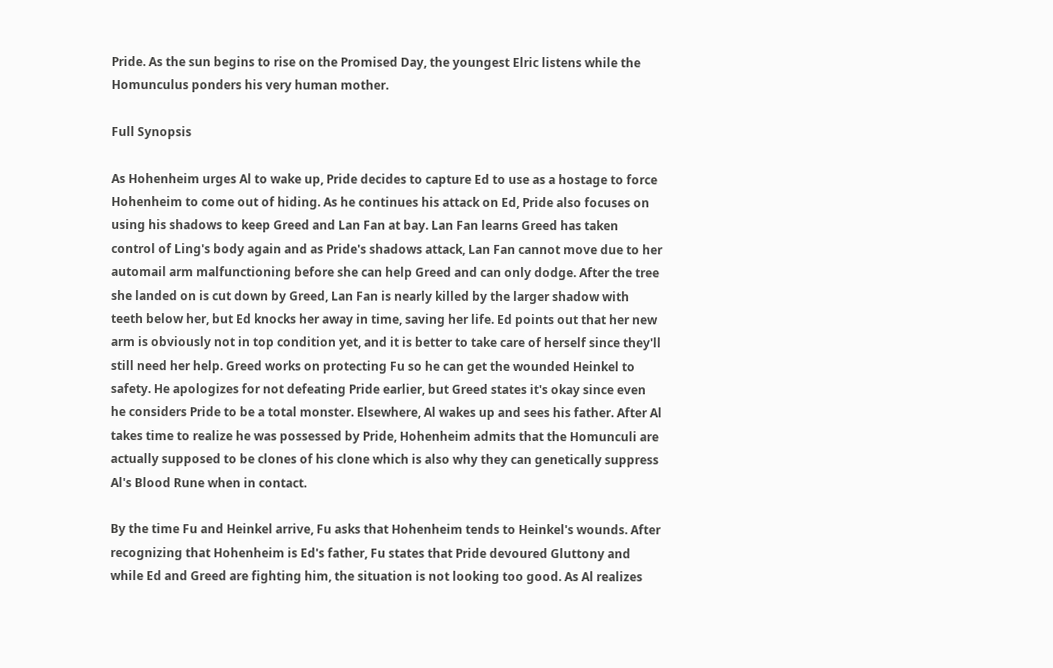Pride. As the sun begins to rise on the Promised Day, the youngest Elric listens while the Homunculus ponders his very human mother.

Full Synopsis

As Hohenheim urges Al to wake up, Pride decides to capture Ed to use as a hostage to force Hohenheim to come out of hiding. As he continues his attack on Ed, Pride also focuses on using his shadows to keep Greed and Lan Fan at bay. Lan Fan learns Greed has taken control of Ling's body again and as Pride's shadows attack, Lan Fan cannot move due to her automail arm malfunctioning before she can help Greed and can only dodge. After the tree she landed on is cut down by Greed, Lan Fan is nearly killed by the larger shadow with teeth below her, but Ed knocks her away in time, saving her life. Ed points out that her new arm is obviously not in top condition yet, and it is better to take care of herself since they'll still need her help. Greed works on protecting Fu so he can get the wounded Heinkel to safety. He apologizes for not defeating Pride earlier, but Greed states it's okay since even he considers Pride to be a total monster. Elsewhere, Al wakes up and sees his father. After Al takes time to realize he was possessed by Pride, Hohenheim admits that the Homunculi are actually supposed to be clones of his clone which is also why they can genetically suppress Al's Blood Rune when in contact.

By the time Fu and Heinkel arrive, Fu asks that Hohenheim tends to Heinkel's wounds. After recognizing that Hohenheim is Ed's father, Fu states that Pride devoured Gluttony and while Ed and Greed are fighting him, the situation is not looking too good. As Al realizes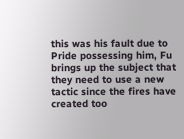this was his fault due to Pride possessing him, Fu brings up the subject that they need to use a new tactic since the fires have created too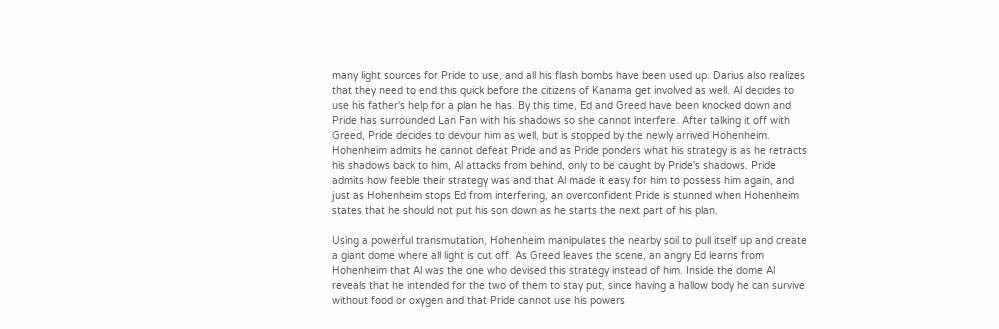many light sources for Pride to use, and all his flash bombs have been used up. Darius also realizes that they need to end this quick before the citizens of Kanama get involved as well. Al decides to use his father's help for a plan he has. By this time, Ed and Greed have been knocked down and Pride has surrounded Lan Fan with his shadows so she cannot interfere. After talking it off with Greed, Pride decides to devour him as well, but is stopped by the newly arrived Hohenheim. Hohenheim admits he cannot defeat Pride and as Pride ponders what his strategy is as he retracts his shadows back to him, Al attacks from behind, only to be caught by Pride's shadows. Pride admits how feeble their strategy was and that Al made it easy for him to possess him again, and just as Hohenheim stops Ed from interfering, an overconfident Pride is stunned when Hohenheim states that he should not put his son down as he starts the next part of his plan.

Using a powerful transmutation, Hohenheim manipulates the nearby soil to pull itself up and create a giant dome where all light is cut off. As Greed leaves the scene, an angry Ed learns from Hohenheim that Al was the one who devised this strategy instead of him. Inside the dome Al reveals that he intended for the two of them to stay put, since having a hallow body he can survive without food or oxygen and that Pride cannot use his powers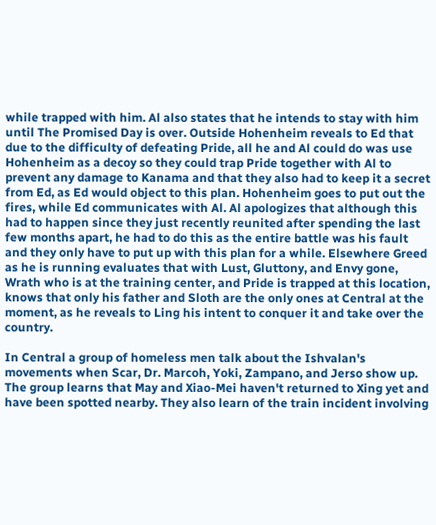while trapped with him. Al also states that he intends to stay with him until The Promised Day is over. Outside Hohenheim reveals to Ed that due to the difficulty of defeating Pride, all he and Al could do was use Hohenheim as a decoy so they could trap Pride together with Al to prevent any damage to Kanama and that they also had to keep it a secret from Ed, as Ed would object to this plan. Hohenheim goes to put out the fires, while Ed communicates with Al. Al apologizes that although this had to happen since they just recently reunited after spending the last few months apart, he had to do this as the entire battle was his fault and they only have to put up with this plan for a while. Elsewhere Greed as he is running evaluates that with Lust, Gluttony, and Envy gone, Wrath who is at the training center, and Pride is trapped at this location, knows that only his father and Sloth are the only ones at Central at the moment, as he reveals to Ling his intent to conquer it and take over the country.

In Central a group of homeless men talk about the Ishvalan's movements when Scar, Dr. Marcoh, Yoki, Zampano, and Jerso show up. The group learns that May and Xiao-Mei haven't returned to Xing yet and have been spotted nearby. They also learn of the train incident involving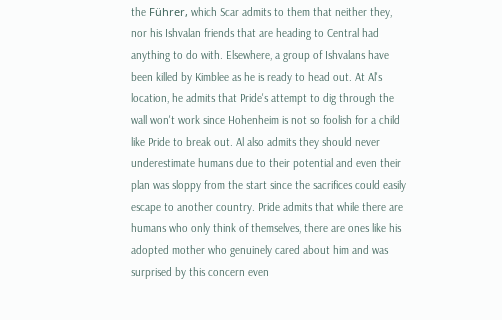the Führer, which Scar admits to them that neither they, nor his Ishvalan friends that are heading to Central had anything to do with. Elsewhere, a group of Ishvalans have been killed by Kimblee as he is ready to head out. At Al's location, he admits that Pride's attempt to dig through the wall won't work since Hohenheim is not so foolish for a child like Pride to break out. Al also admits they should never underestimate humans due to their potential and even their plan was sloppy from the start since the sacrifices could easily escape to another country. Pride admits that while there are humans who only think of themselves, there are ones like his adopted mother who genuinely cared about him and was surprised by this concern even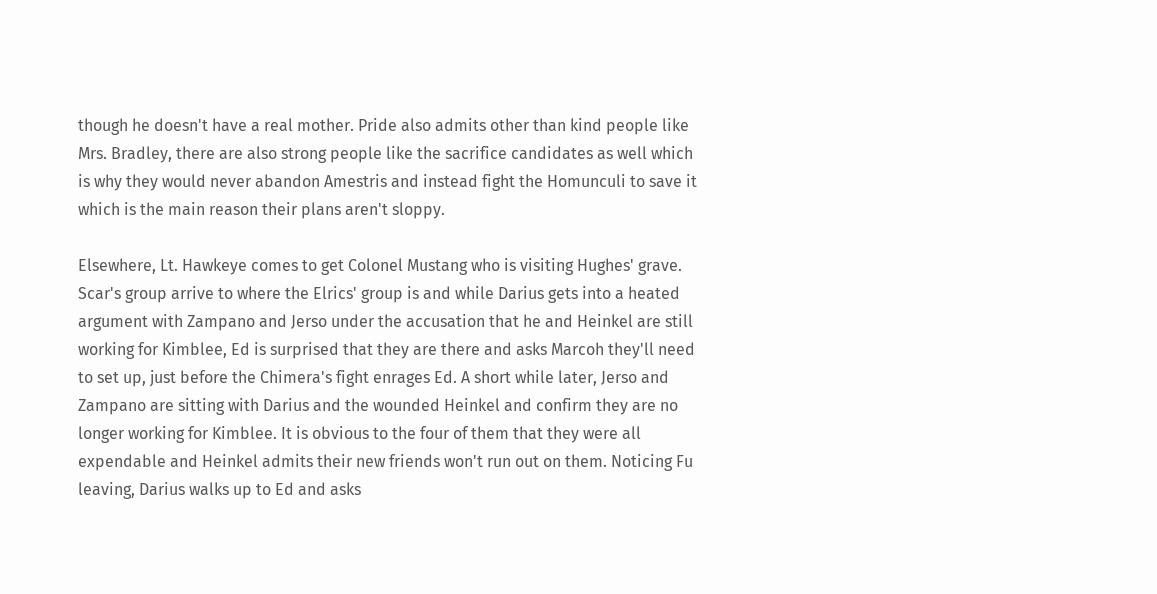though he doesn't have a real mother. Pride also admits other than kind people like Mrs. Bradley, there are also strong people like the sacrifice candidates as well which is why they would never abandon Amestris and instead fight the Homunculi to save it which is the main reason their plans aren't sloppy.

Elsewhere, Lt. Hawkeye comes to get Colonel Mustang who is visiting Hughes' grave. Scar's group arrive to where the Elrics' group is and while Darius gets into a heated argument with Zampano and Jerso under the accusation that he and Heinkel are still working for Kimblee, Ed is surprised that they are there and asks Marcoh they'll need to set up, just before the Chimera's fight enrages Ed. A short while later, Jerso and Zampano are sitting with Darius and the wounded Heinkel and confirm they are no longer working for Kimblee. It is obvious to the four of them that they were all expendable and Heinkel admits their new friends won't run out on them. Noticing Fu leaving, Darius walks up to Ed and asks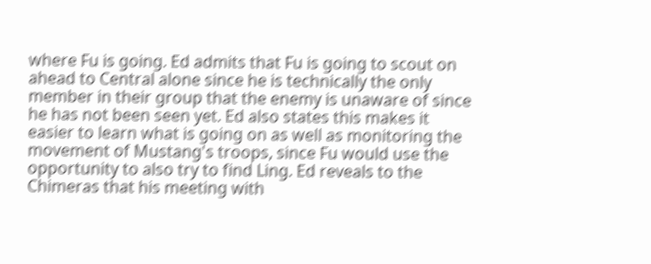where Fu is going. Ed admits that Fu is going to scout on ahead to Central alone since he is technically the only member in their group that the enemy is unaware of since he has not been seen yet. Ed also states this makes it easier to learn what is going on as well as monitoring the movement of Mustang's troops, since Fu would use the opportunity to also try to find Ling. Ed reveals to the Chimeras that his meeting with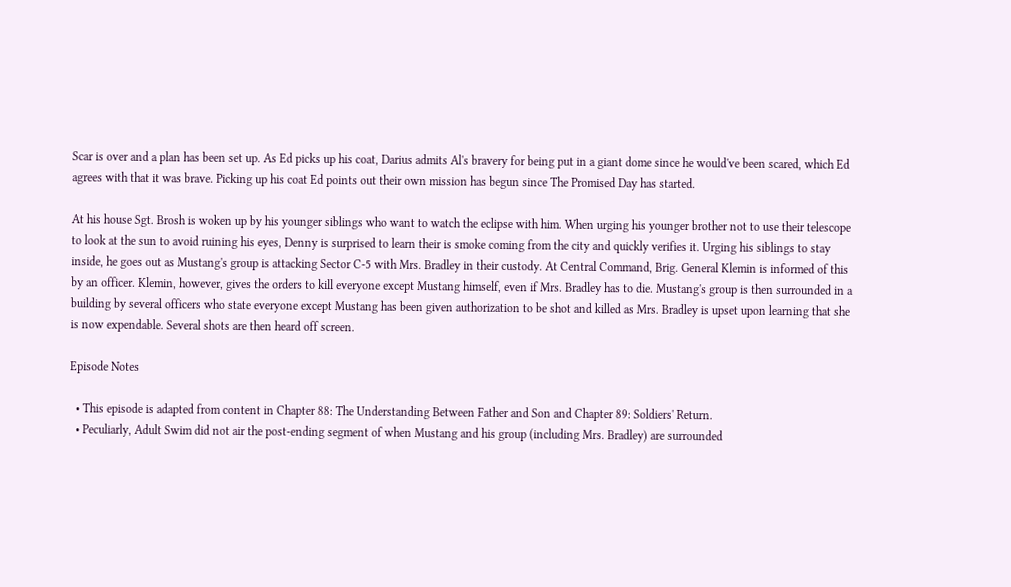Scar is over and a plan has been set up. As Ed picks up his coat, Darius admits Al's bravery for being put in a giant dome since he would've been scared, which Ed agrees with that it was brave. Picking up his coat Ed points out their own mission has begun since The Promised Day has started.

At his house Sgt. Brosh is woken up by his younger siblings who want to watch the eclipse with him. When urging his younger brother not to use their telescope to look at the sun to avoid ruining his eyes, Denny is surprised to learn their is smoke coming from the city and quickly verifies it. Urging his siblings to stay inside, he goes out as Mustang's group is attacking Sector C-5 with Mrs. Bradley in their custody. At Central Command, Brig. General Klemin is informed of this by an officer. Klemin, however, gives the orders to kill everyone except Mustang himself, even if Mrs. Bradley has to die. Mustang's group is then surrounded in a building by several officers who state everyone except Mustang has been given authorization to be shot and killed as Mrs. Bradley is upset upon learning that she is now expendable. Several shots are then heard off screen.

Episode Notes

  • This episode is adapted from content in Chapter 88: The Understanding Between Father and Son and Chapter 89: Soldiers' Return.
  • Peculiarly, Adult Swim did not air the post-ending segment of when Mustang and his group (including Mrs. Bradley) are surrounded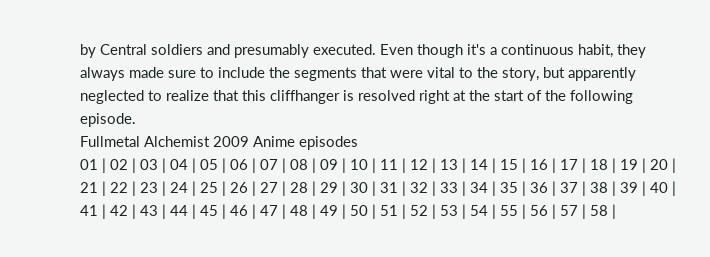by Central soldiers and presumably executed. Even though it's a continuous habit, they always made sure to include the segments that were vital to the story, but apparently neglected to realize that this cliffhanger is resolved right at the start of the following episode.
Fullmetal Alchemist 2009 Anime episodes
01 | 02 | 03 | 04 | 05 | 06 | 07 | 08 | 09 | 10 | 11 | 12 | 13 | 14 | 15 | 16 | 17 | 18 | 19 | 20 | 21 | 22 | 23 | 24 | 25 | 26 | 27 | 28 | 29 | 30 | 31 | 32 | 33 | 34 | 35 | 36 | 37 | 38 | 39 | 40 | 41 | 42 | 43 | 44 | 45 | 46 | 47 | 48 | 49 | 50 | 51 | 52 | 53 | 54 | 55 | 56 | 57 | 58 |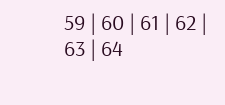59 | 60 | 61 | 62 | 63 | 64